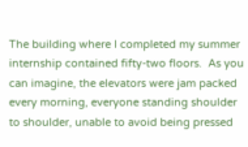The building where I completed my summer internship contained fifty-two floors.  As you can imagine, the elevators were jam packed every morning, everyone standing shoulder to shoulder, unable to avoid being pressed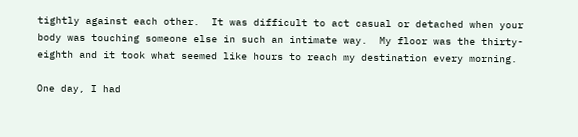tightly against each other.  It was difficult to act casual or detached when your body was touching someone else in such an intimate way.  My floor was the thirty-eighth and it took what seemed like hours to reach my destination every morning.

One day, I had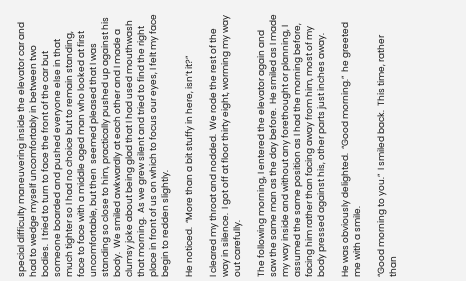special difficulty maneuvering inside the elevator car and had to wedge myself uncomfortably in between two bodies.  I tried to turn to face the front of the car but someone boarded and pushed everyone else in that much tighter so I had no choice but to remain standing, face to face with a middle aged man who looked at first uncomfortable, but then  seemed pleased that I was standing so close to him, practically pushed up against his body.  We smiled awkwardly at each other and I made a clumsy joke about being glad that I had used mouthwash that morning.  As we grew silent and tried to find the right place in front of us on which to focus our eyes, I felt my face begin to redden slightly.

He noticed.  “More than a bit stuffy in here, isn’t it?”

I cleared my throat and nodded.  We rode the rest of the way in silence.  I got off at floor thirty eight, worming my way out carefully.

The following morning, I entered the elevator again and saw the same man as the day before.  He smiled as I made my way inside and without any forethought or planning, I assumed the same position as I had the morning before, facing him rather than facing away from him, most of my body pressed against his, other parts just inches away.

He was obviously delighted.  “Good morning.”  he greeted me with a smile.

“Good morning to you.”  I smiled back.  This time, rather than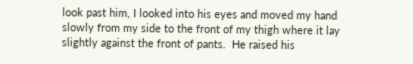look past him, I looked into his eyes and moved my hand slowly from my side to the front of my thigh where it lay slightly against the front of pants.  He raised his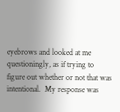eyebrows and looked at me questioningly, as if trying to figure out whether or not that was intentional.  My response was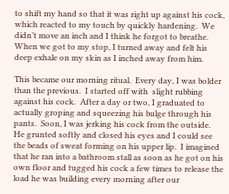to shift my hand so that it was right up against his cock, which reacted to my touch by quickly hardening.  We didn’t move an inch and I think he forgot to breathe.  When we got to my stop, I turned away and felt his deep exhale on my skin as I inched away from him.

This became our morning ritual.  Every day, I was bolder than the previous.  I started off with  slight rubbing against his cock.  After a day or two, I graduated to actually groping and squeezing his bulge through his pants.  Soon, I was jerking his cock from the outside.  He grunted softly and closed his eyes and I could see the beads of sweat forming on his upper lip.  I imagined that he ran into a bathroom stall as soon as he got on his own floor and tugged his cock a few times to release the load he was building every morning after our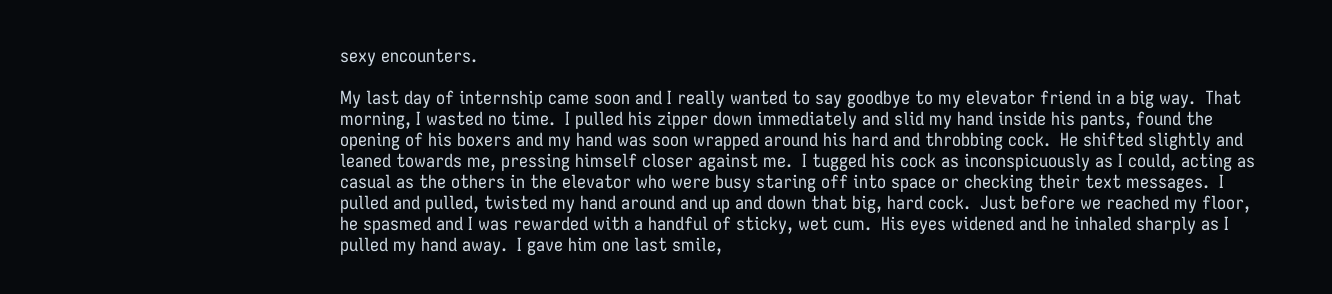sexy encounters.

My last day of internship came soon and I really wanted to say goodbye to my elevator friend in a big way.  That morning, I wasted no time.  I pulled his zipper down immediately and slid my hand inside his pants, found the opening of his boxers and my hand was soon wrapped around his hard and throbbing cock.  He shifted slightly and leaned towards me, pressing himself closer against me.  I tugged his cock as inconspicuously as I could, acting as casual as the others in the elevator who were busy staring off into space or checking their text messages.  I pulled and pulled, twisted my hand around and up and down that big, hard cock.  Just before we reached my floor, he spasmed and I was rewarded with a handful of sticky, wet cum.  His eyes widened and he inhaled sharply as I pulled my hand away.  I gave him one last smile,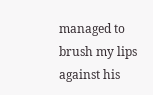managed to brush my lips against his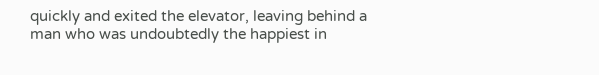quickly and exited the elevator, leaving behind a man who was undoubtedly the happiest in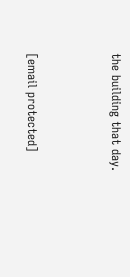the building that day.



[email protected]